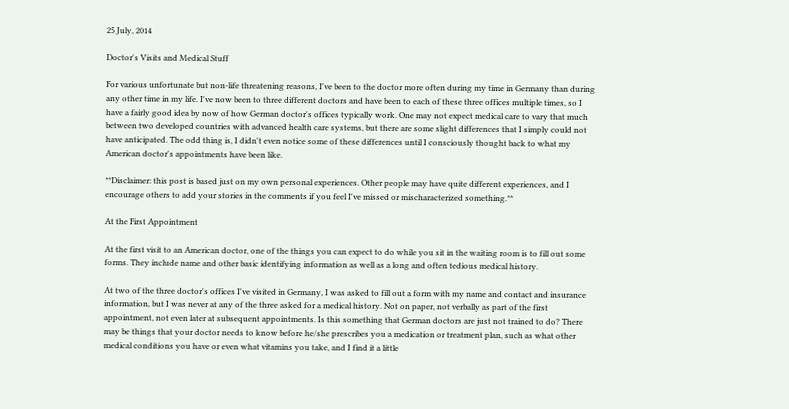25 July, 2014

Doctor's Visits and Medical Stuff

For various unfortunate but non-life threatening reasons, I've been to the doctor more often during my time in Germany than during any other time in my life. I've now been to three different doctors and have been to each of these three offices multiple times, so I have a fairly good idea by now of how German doctor's offices typically work. One may not expect medical care to vary that much between two developed countries with advanced health care systems, but there are some slight differences that I simply could not have anticipated. The odd thing is, I didn't even notice some of these differences until I consciously thought back to what my American doctor's appointments have been like.

**Disclaimer: this post is based just on my own personal experiences. Other people may have quite different experiences, and I encourage others to add your stories in the comments if you feel I've missed or mischaracterized something.**

At the First Appointment

At the first visit to an American doctor, one of the things you can expect to do while you sit in the waiting room is to fill out some forms. They include name and other basic identifying information as well as a long and often tedious medical history.

At two of the three doctor's offices I've visited in Germany, I was asked to fill out a form with my name and contact and insurance information, but I was never at any of the three asked for a medical history. Not on paper, not verbally as part of the first appointment, not even later at subsequent appointments. Is this something that German doctors are just not trained to do? There may be things that your doctor needs to know before he/she prescribes you a medication or treatment plan, such as what other medical conditions you have or even what vitamins you take, and I find it a little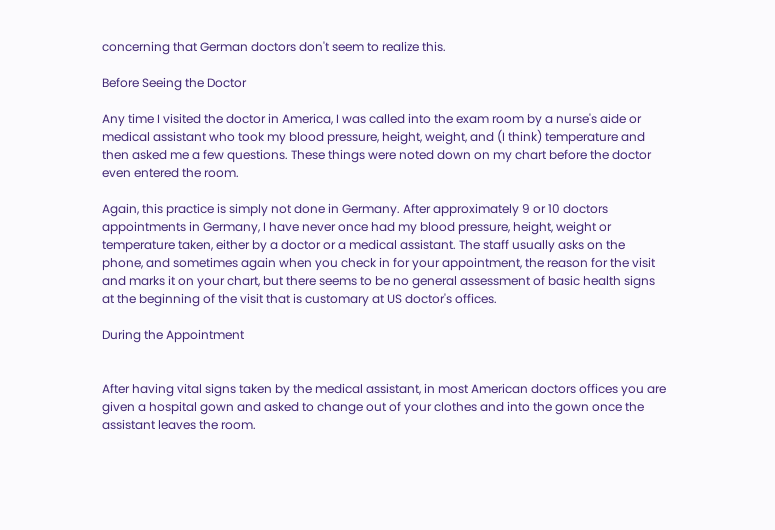concerning that German doctors don't seem to realize this.

Before Seeing the Doctor

Any time I visited the doctor in America, I was called into the exam room by a nurse's aide or medical assistant who took my blood pressure, height, weight, and (I think) temperature and then asked me a few questions. These things were noted down on my chart before the doctor even entered the room.

Again, this practice is simply not done in Germany. After approximately 9 or 10 doctors appointments in Germany, I have never once had my blood pressure, height, weight or temperature taken, either by a doctor or a medical assistant. The staff usually asks on the phone, and sometimes again when you check in for your appointment, the reason for the visit and marks it on your chart, but there seems to be no general assessment of basic health signs at the beginning of the visit that is customary at US doctor's offices.

During the Appointment


After having vital signs taken by the medical assistant, in most American doctors offices you are given a hospital gown and asked to change out of your clothes and into the gown once the assistant leaves the room.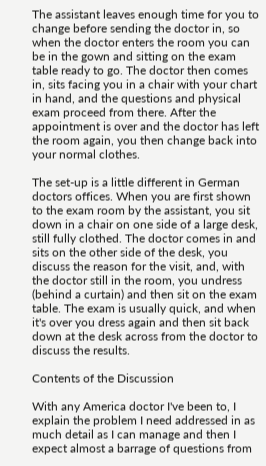The assistant leaves enough time for you to change before sending the doctor in, so when the doctor enters the room you can be in the gown and sitting on the exam table ready to go. The doctor then comes in, sits facing you in a chair with your chart in hand, and the questions and physical exam proceed from there. After the appointment is over and the doctor has left the room again, you then change back into your normal clothes.

The set-up is a little different in German doctors offices. When you are first shown to the exam room by the assistant, you sit down in a chair on one side of a large desk, still fully clothed. The doctor comes in and sits on the other side of the desk, you discuss the reason for the visit, and, with the doctor still in the room, you undress (behind a curtain) and then sit on the exam table. The exam is usually quick, and when it's over you dress again and then sit back down at the desk across from the doctor to discuss the results.

Contents of the Discussion

With any America doctor I've been to, I explain the problem I need addressed in as much detail as I can manage and then I expect almost a barrage of questions from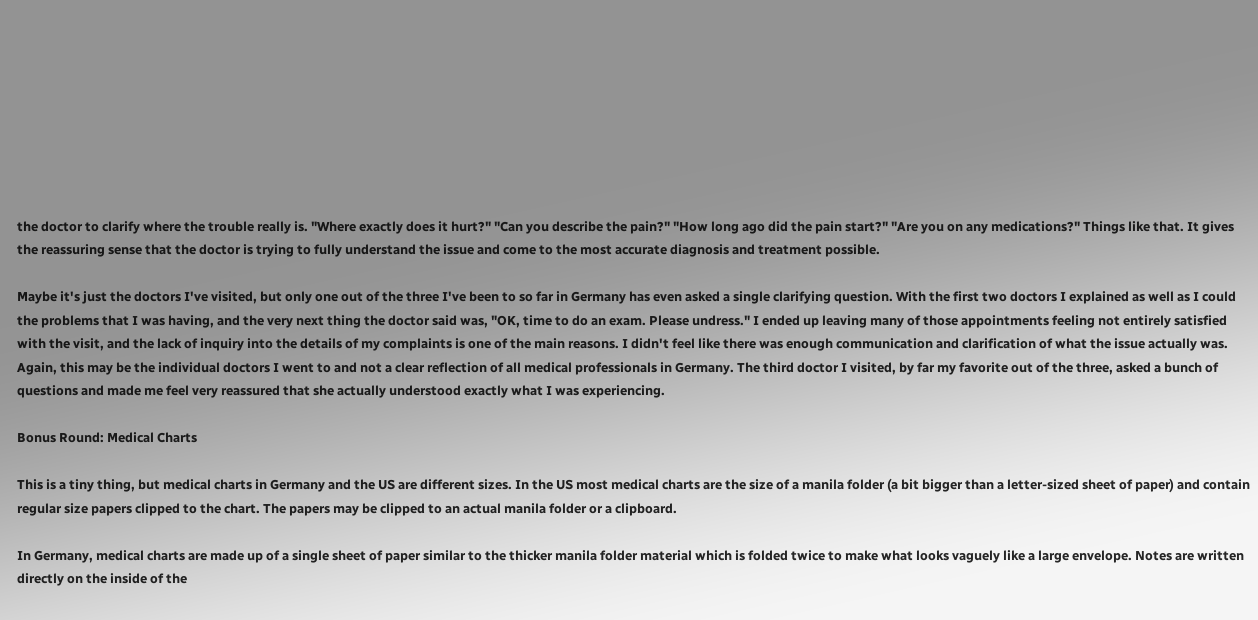the doctor to clarify where the trouble really is. "Where exactly does it hurt?" "Can you describe the pain?" "How long ago did the pain start?" "Are you on any medications?" Things like that. It gives the reassuring sense that the doctor is trying to fully understand the issue and come to the most accurate diagnosis and treatment possible.

Maybe it's just the doctors I've visited, but only one out of the three I've been to so far in Germany has even asked a single clarifying question. With the first two doctors I explained as well as I could the problems that I was having, and the very next thing the doctor said was, "OK, time to do an exam. Please undress." I ended up leaving many of those appointments feeling not entirely satisfied with the visit, and the lack of inquiry into the details of my complaints is one of the main reasons. I didn't feel like there was enough communication and clarification of what the issue actually was. Again, this may be the individual doctors I went to and not a clear reflection of all medical professionals in Germany. The third doctor I visited, by far my favorite out of the three, asked a bunch of questions and made me feel very reassured that she actually understood exactly what I was experiencing.

Bonus Round: Medical Charts

This is a tiny thing, but medical charts in Germany and the US are different sizes. In the US most medical charts are the size of a manila folder (a bit bigger than a letter-sized sheet of paper) and contain regular size papers clipped to the chart. The papers may be clipped to an actual manila folder or a clipboard.

In Germany, medical charts are made up of a single sheet of paper similar to the thicker manila folder material which is folded twice to make what looks vaguely like a large envelope. Notes are written directly on the inside of the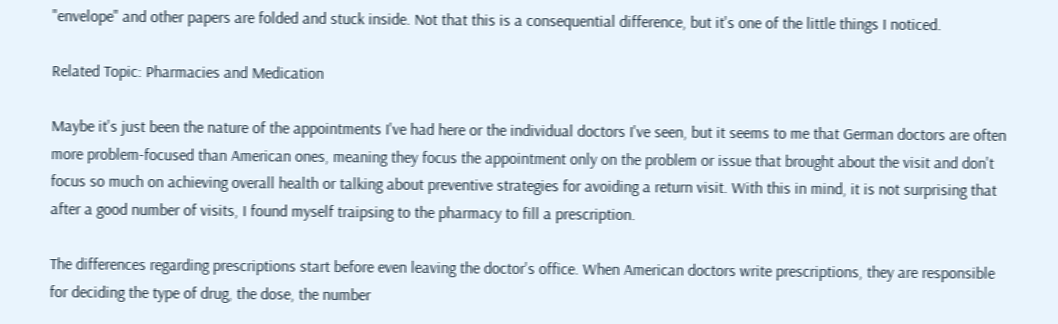"envelope" and other papers are folded and stuck inside. Not that this is a consequential difference, but it's one of the little things I noticed.

Related Topic: Pharmacies and Medication

Maybe it's just been the nature of the appointments I've had here or the individual doctors I've seen, but it seems to me that German doctors are often more problem-focused than American ones, meaning they focus the appointment only on the problem or issue that brought about the visit and don't focus so much on achieving overall health or talking about preventive strategies for avoiding a return visit. With this in mind, it is not surprising that after a good number of visits, I found myself traipsing to the pharmacy to fill a prescription.

The differences regarding prescriptions start before even leaving the doctor's office. When American doctors write prescriptions, they are responsible for deciding the type of drug, the dose, the number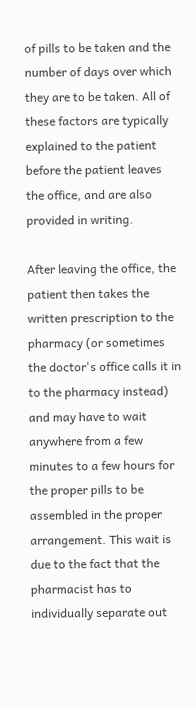of pills to be taken and the number of days over which they are to be taken. All of these factors are typically explained to the patient before the patient leaves the office, and are also provided in writing.

After leaving the office, the patient then takes the written prescription to the pharmacy (or sometimes the doctor's office calls it in to the pharmacy instead) and may have to wait anywhere from a few minutes to a few hours for the proper pills to be assembled in the proper arrangement. This wait is due to the fact that the pharmacist has to individually separate out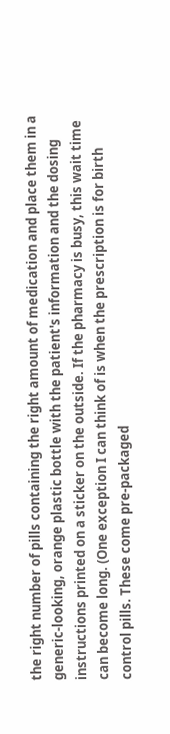the right number of pills containing the right amount of medication and place them in a generic-looking, orange plastic bottle with the patient's information and the dosing instructions printed on a sticker on the outside. If the pharmacy is busy, this wait time can become long. (One exception I can think of is when the prescription is for birth control pills. These come pre-packaged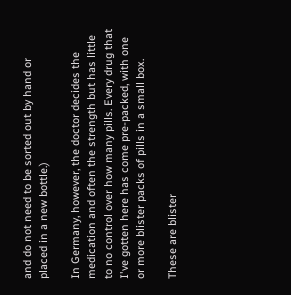and do not need to be sorted out by hand or placed in a new bottle.)

In Germany, however, the doctor decides the medication and often the strength but has little to no control over how many pills. Every drug that I've gotten here has come pre-packed, with one or more blister packs of pills in a small box.

These are blister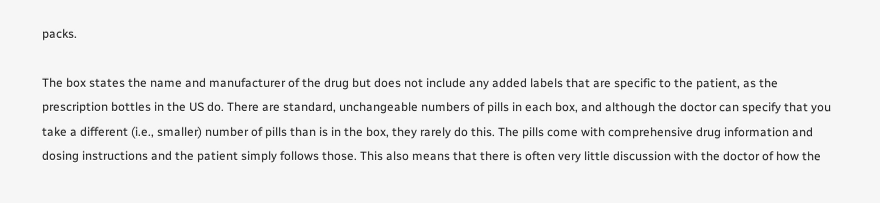packs.

The box states the name and manufacturer of the drug but does not include any added labels that are specific to the patient, as the prescription bottles in the US do. There are standard, unchangeable numbers of pills in each box, and although the doctor can specify that you take a different (i.e., smaller) number of pills than is in the box, they rarely do this. The pills come with comprehensive drug information and dosing instructions and the patient simply follows those. This also means that there is often very little discussion with the doctor of how the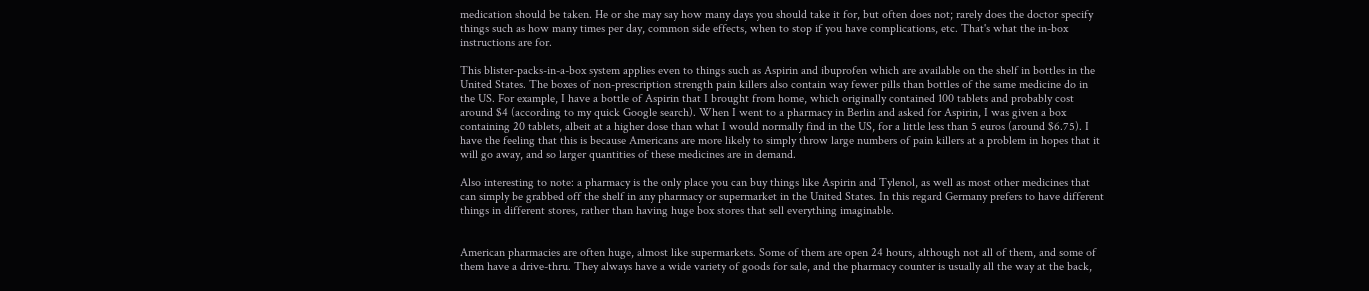medication should be taken. He or she may say how many days you should take it for, but often does not; rarely does the doctor specify things such as how many times per day, common side effects, when to stop if you have complications, etc. That's what the in-box instructions are for.

This blister-packs-in-a-box system applies even to things such as Aspirin and ibuprofen which are available on the shelf in bottles in the United States. The boxes of non-prescription strength pain killers also contain way fewer pills than bottles of the same medicine do in the US. For example, I have a bottle of Aspirin that I brought from home, which originally contained 100 tablets and probably cost around $4 (according to my quick Google search). When I went to a pharmacy in Berlin and asked for Aspirin, I was given a box containing 20 tablets, albeit at a higher dose than what I would normally find in the US, for a little less than 5 euros (around $6.75). I have the feeling that this is because Americans are more likely to simply throw large numbers of pain killers at a problem in hopes that it will go away, and so larger quantities of these medicines are in demand.

Also interesting to note: a pharmacy is the only place you can buy things like Aspirin and Tylenol, as well as most other medicines that can simply be grabbed off the shelf in any pharmacy or supermarket in the United States. In this regard Germany prefers to have different things in different stores, rather than having huge box stores that sell everything imaginable.


American pharmacies are often huge, almost like supermarkets. Some of them are open 24 hours, although not all of them, and some of them have a drive-thru. They always have a wide variety of goods for sale, and the pharmacy counter is usually all the way at the back,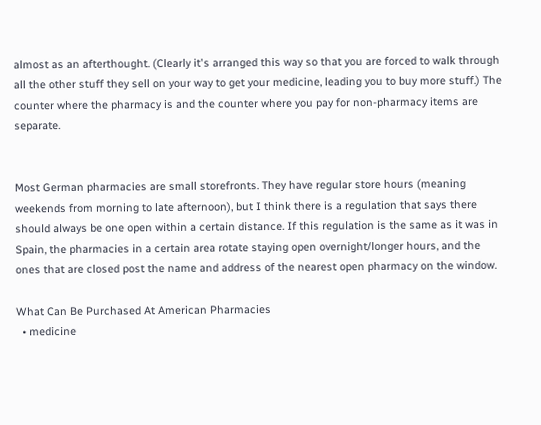almost as an afterthought. (Clearly it's arranged this way so that you are forced to walk through all the other stuff they sell on your way to get your medicine, leading you to buy more stuff.) The counter where the pharmacy is and the counter where you pay for non-pharmacy items are separate.


Most German pharmacies are small storefronts. They have regular store hours (meaning weekends from morning to late afternoon), but I think there is a regulation that says there should always be one open within a certain distance. If this regulation is the same as it was in Spain, the pharmacies in a certain area rotate staying open overnight/longer hours, and the ones that are closed post the name and address of the nearest open pharmacy on the window.

What Can Be Purchased At American Pharmacies
  • medicine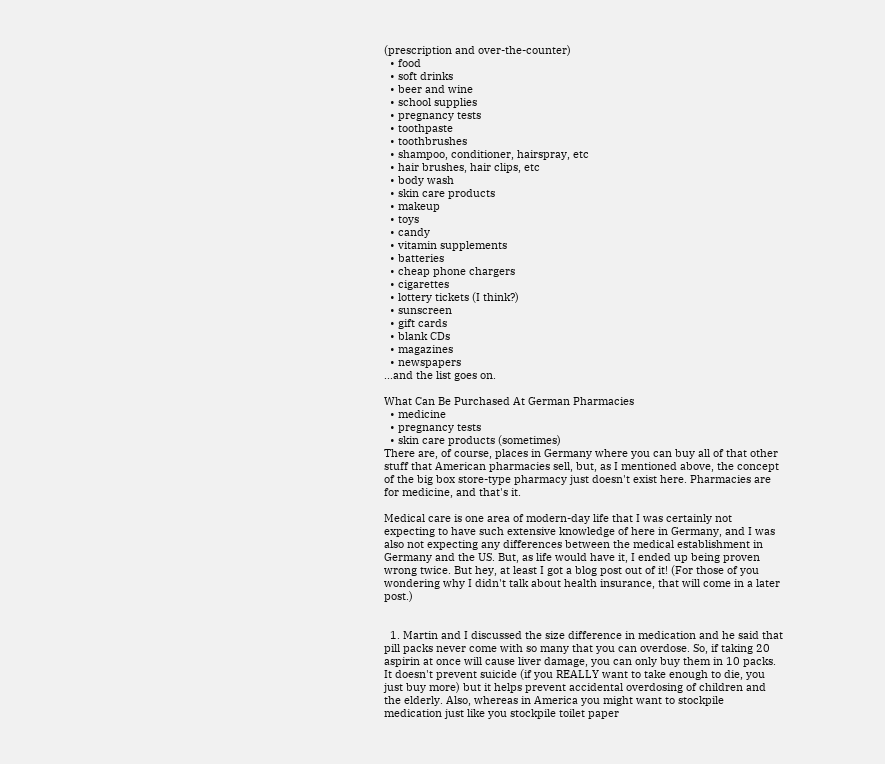(prescription and over-the-counter)
  • food
  • soft drinks
  • beer and wine
  • school supplies
  • pregnancy tests
  • toothpaste
  • toothbrushes
  • shampoo, conditioner, hairspray, etc
  • hair brushes, hair clips, etc
  • body wash
  • skin care products
  • makeup
  • toys
  • candy
  • vitamin supplements
  • batteries
  • cheap phone chargers
  • cigarettes
  • lottery tickets (I think?)
  • sunscreen
  • gift cards
  • blank CDs
  • magazines
  • newspapers
...and the list goes on.

What Can Be Purchased At German Pharmacies
  • medicine
  • pregnancy tests
  • skin care products (sometimes)
There are, of course, places in Germany where you can buy all of that other stuff that American pharmacies sell, but, as I mentioned above, the concept of the big box store-type pharmacy just doesn't exist here. Pharmacies are for medicine, and that's it.

Medical care is one area of modern-day life that I was certainly not expecting to have such extensive knowledge of here in Germany, and I was also not expecting any differences between the medical establishment in Germany and the US. But, as life would have it, I ended up being proven wrong twice. But hey, at least I got a blog post out of it! (For those of you wondering why I didn't talk about health insurance, that will come in a later post.)


  1. Martin and I discussed the size difference in medication and he said that pill packs never come with so many that you can overdose. So, if taking 20 aspirin at once will cause liver damage, you can only buy them in 10 packs. It doesn't prevent suicide (if you REALLY want to take enough to die, you just buy more) but it helps prevent accidental overdosing of children and the elderly. Also, whereas in America you might want to stockpile medication just like you stockpile toilet paper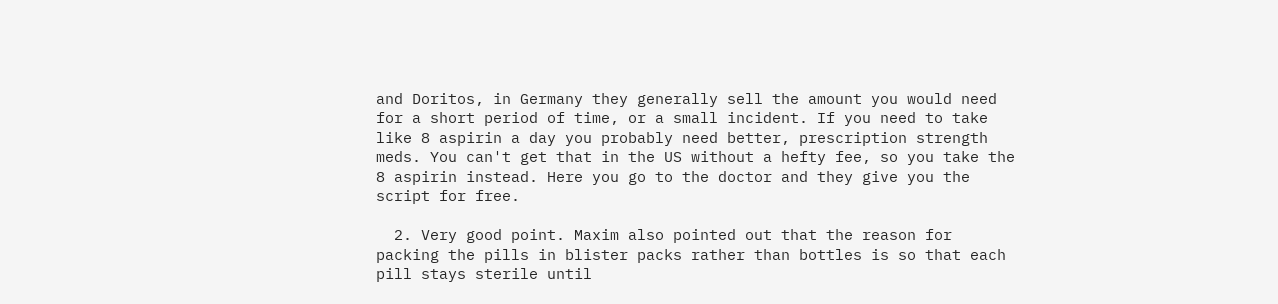and Doritos, in Germany they generally sell the amount you would need for a short period of time, or a small incident. If you need to take like 8 aspirin a day you probably need better, prescription strength meds. You can't get that in the US without a hefty fee, so you take the 8 aspirin instead. Here you go to the doctor and they give you the script for free.

  2. Very good point. Maxim also pointed out that the reason for packing the pills in blister packs rather than bottles is so that each pill stays sterile until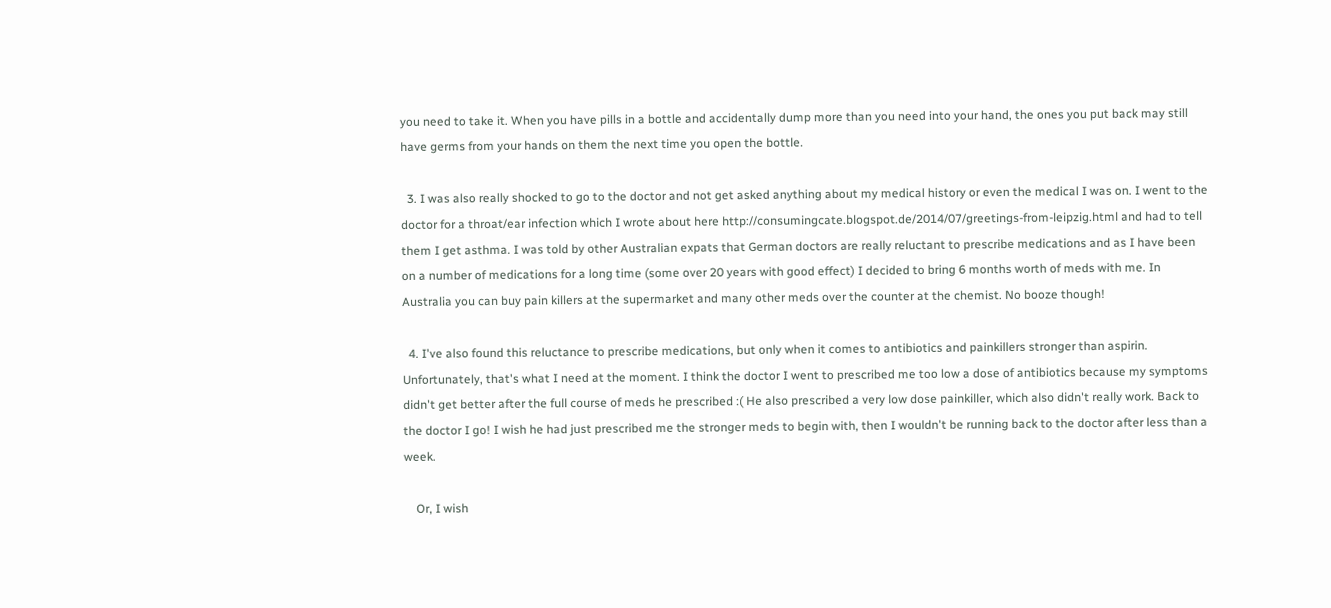you need to take it. When you have pills in a bottle and accidentally dump more than you need into your hand, the ones you put back may still have germs from your hands on them the next time you open the bottle.

  3. I was also really shocked to go to the doctor and not get asked anything about my medical history or even the medical I was on. I went to the doctor for a throat/ear infection which I wrote about here http://consumingcate.blogspot.de/2014/07/greetings-from-leipzig.html and had to tell them I get asthma. I was told by other Australian expats that German doctors are really reluctant to prescribe medications and as I have been on a number of medications for a long time (some over 20 years with good effect) I decided to bring 6 months worth of meds with me. In Australia you can buy pain killers at the supermarket and many other meds over the counter at the chemist. No booze though!

  4. I've also found this reluctance to prescribe medications, but only when it comes to antibiotics and painkillers stronger than aspirin. Unfortunately, that's what I need at the moment. I think the doctor I went to prescribed me too low a dose of antibiotics because my symptoms didn't get better after the full course of meds he prescribed :( He also prescribed a very low dose painkiller, which also didn't really work. Back to the doctor I go! I wish he had just prescribed me the stronger meds to begin with, then I wouldn't be running back to the doctor after less than a week.

    Or, I wish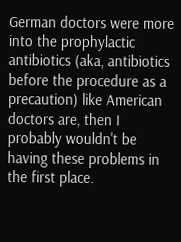German doctors were more into the prophylactic antibiotics (aka, antibiotics before the procedure as a precaution) like American doctors are, then I probably wouldn't be having these problems in the first place.